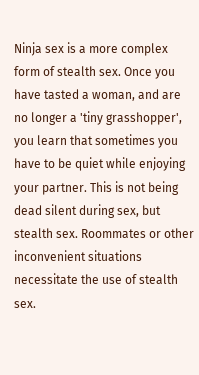Ninja sex is a more complex form of stealth sex. Once you have tasted a woman, and are no longer a 'tiny grasshopper', you learn that sometimes you have to be quiet while enjoying your partner. This is not being dead silent during sex, but stealth sex. Roommates or other inconvenient situations necessitate the use of stealth sex.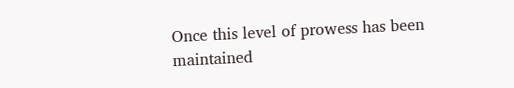Once this level of prowess has been maintained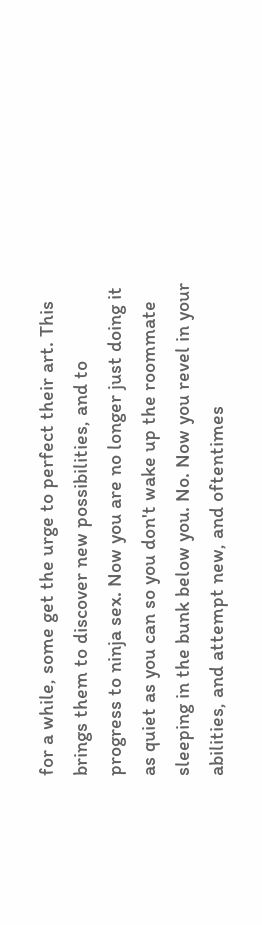for a while, some get the urge to perfect their art. This brings them to discover new possibilities, and to progress to ninja sex. Now you are no longer just doing it as quiet as you can so you don't wake up the roommate sleeping in the bunk below you. No. Now you revel in your abilities, and attempt new, and oftentimes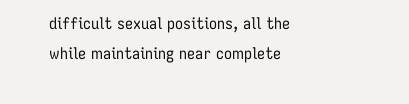difficult sexual positions, all the while maintaining near complete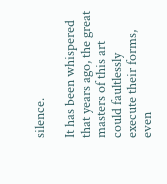silence.

It has been whispered that years ago, the great masters of this art could faultlessly execute their forms, even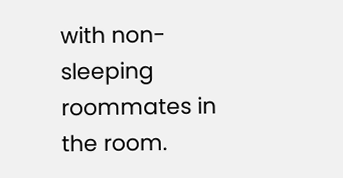with non-sleeping roommates in the room.